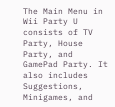The Main Menu in Wii Party U consists of TV Party, House Party, and GamePad Party. It also includes Suggestions, Minigames, and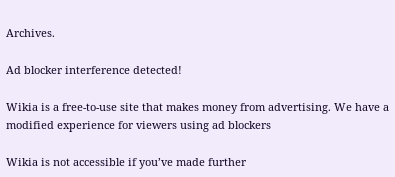Archives.

Ad blocker interference detected!

Wikia is a free-to-use site that makes money from advertising. We have a modified experience for viewers using ad blockers

Wikia is not accessible if you’ve made further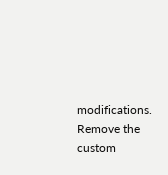modifications. Remove the custom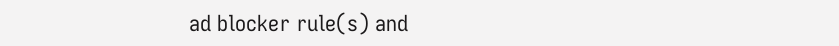ad blocker rule(s) and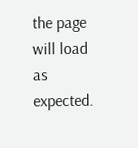the page will load as expected.